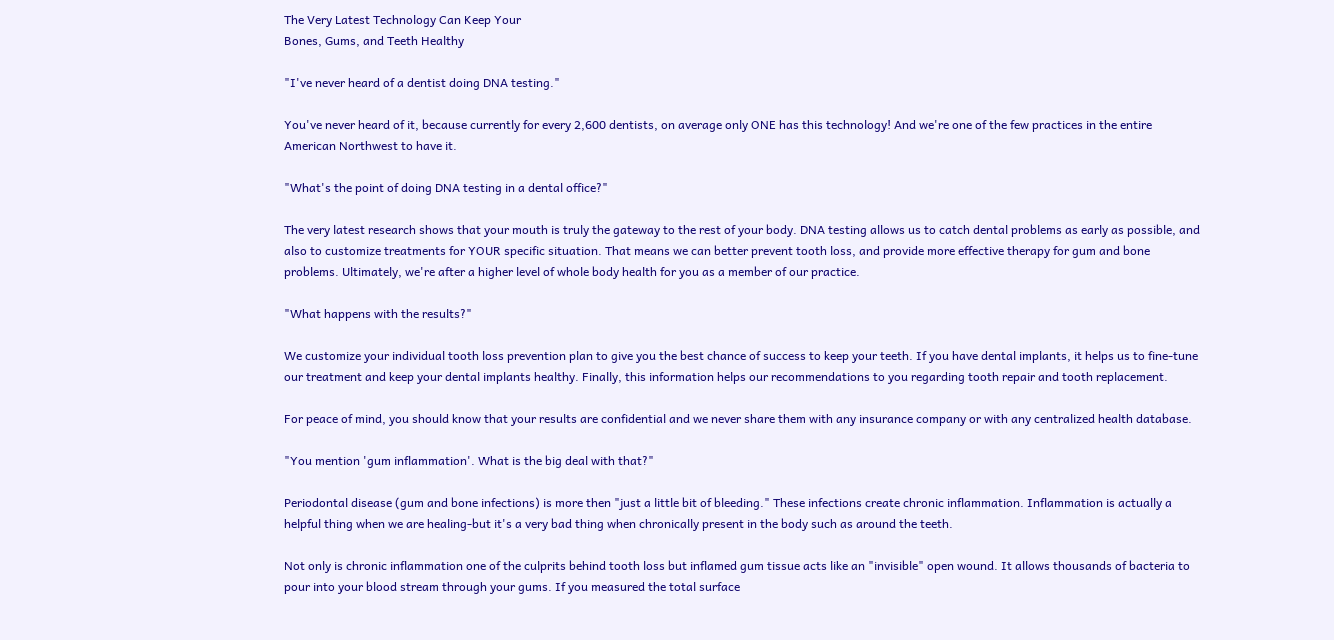The Very Latest Technology Can Keep Your
Bones, Gums, and Teeth Healthy

"I've never heard of a dentist doing DNA testing."

You've never heard of it, because currently for every 2,600 dentists, on average only ONE has this technology! And we're one of the few practices in the entire American Northwest to have it.

"What's the point of doing DNA testing in a dental office?"

The very latest research shows that your mouth is truly the gateway to the rest of your body. DNA testing allows us to catch dental problems as early as possible, and also to customize treatments for YOUR specific situation. That means we can better prevent tooth loss, and provide more effective therapy for gum and bone problems. Ultimately, we're after a higher level of whole body health for you as a member of our practice.

"What happens with the results?"

We customize your individual tooth loss prevention plan to give you the best chance of success to keep your teeth. If you have dental implants, it helps us to fine-tune our treatment and keep your dental implants healthy. Finally, this information helps our recommendations to you regarding tooth repair and tooth replacement.

For peace of mind, you should know that your results are confidential and we never share them with any insurance company or with any centralized health database.

"You mention 'gum inflammation'. What is the big deal with that?"

Periodontal disease (gum and bone infections) is more then "just a little bit of bleeding." These infections create chronic inflammation. Inflammation is actually a helpful thing when we are healing-but it's a very bad thing when chronically present in the body such as around the teeth.

Not only is chronic inflammation one of the culprits behind tooth loss but inflamed gum tissue acts like an "invisible" open wound. It allows thousands of bacteria to pour into your blood stream through your gums. If you measured the total surface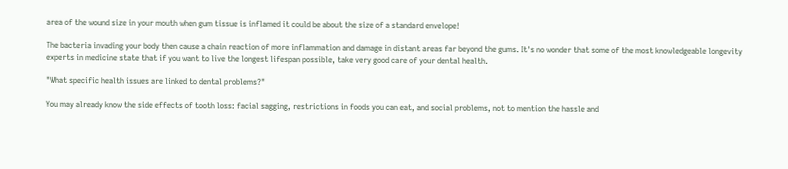area of the wound size in your mouth when gum tissue is inflamed it could be about the size of a standard envelope!

The bacteria invading your body then cause a chain reaction of more inflammation and damage in distant areas far beyond the gums. It's no wonder that some of the most knowledgeable longevity experts in medicine state that if you want to live the longest lifespan possible, take very good care of your dental health.

"What specific health issues are linked to dental problems?"

You may already know the side effects of tooth loss: facial sagging, restrictions in foods you can eat, and social problems, not to mention the hassle and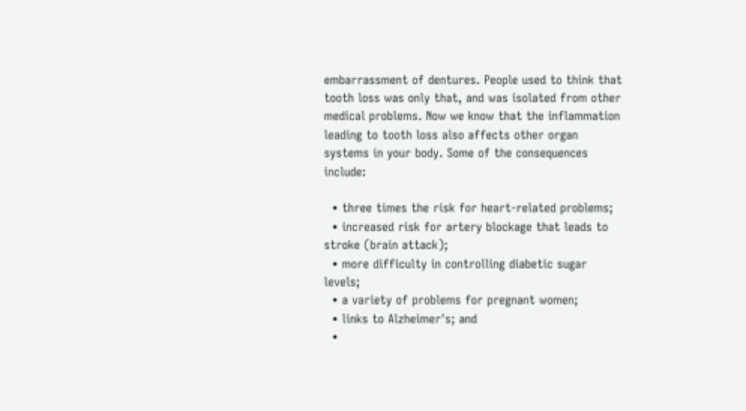embarrassment of dentures. People used to think that tooth loss was only that, and was isolated from other medical problems. Now we know that the inflammation leading to tooth loss also affects other organ systems in your body. Some of the consequences include:

  • three times the risk for heart-related problems;
  • increased risk for artery blockage that leads to stroke (brain attack);
  • more difficulty in controlling diabetic sugar levels;
  • a variety of problems for pregnant women;
  • links to Alzheimer's; and
  •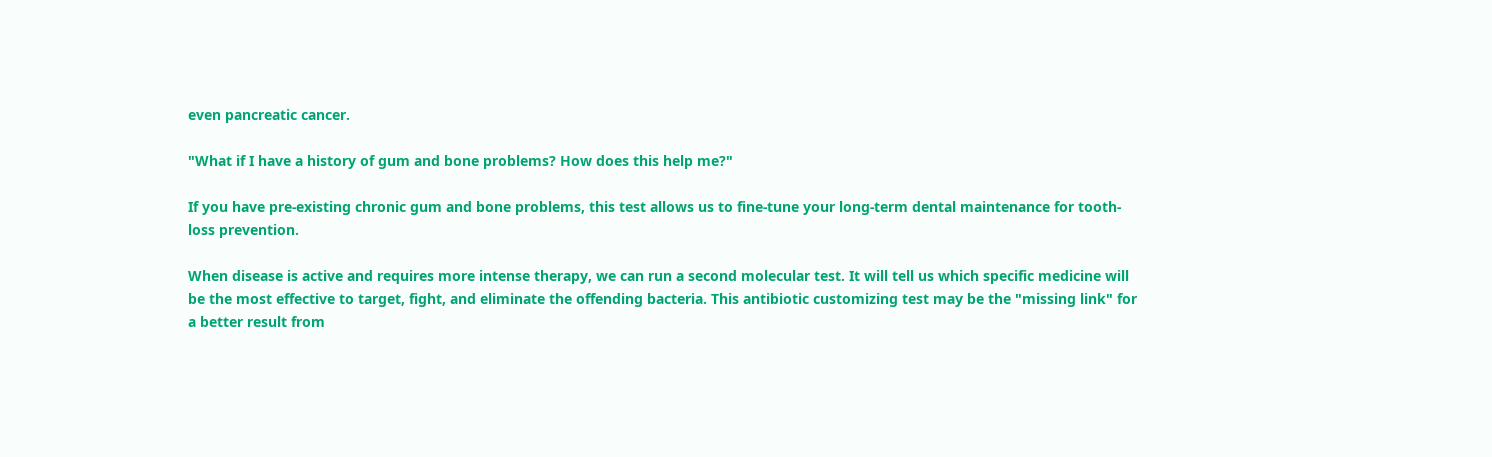even pancreatic cancer.

"What if I have a history of gum and bone problems? How does this help me?"

If you have pre-existing chronic gum and bone problems, this test allows us to fine-tune your long-term dental maintenance for tooth-loss prevention.

When disease is active and requires more intense therapy, we can run a second molecular test. It will tell us which specific medicine will be the most effective to target, fight, and eliminate the offending bacteria. This antibiotic customizing test may be the "missing link" for a better result from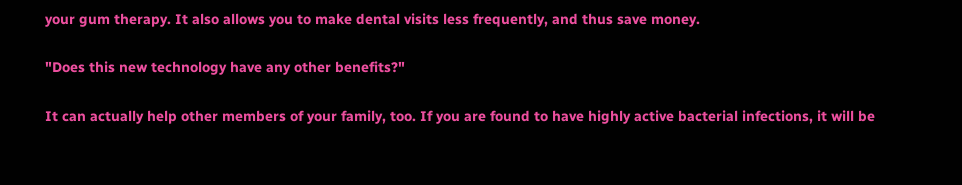your gum therapy. It also allows you to make dental visits less frequently, and thus save money.

"Does this new technology have any other benefits?"

It can actually help other members of your family, too. If you are found to have highly active bacterial infections, it will be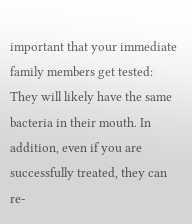important that your immediate family members get tested: They will likely have the same bacteria in their mouth. In addition, even if you are successfully treated, they can re-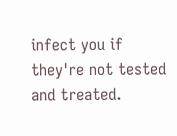infect you if they're not tested and treated.